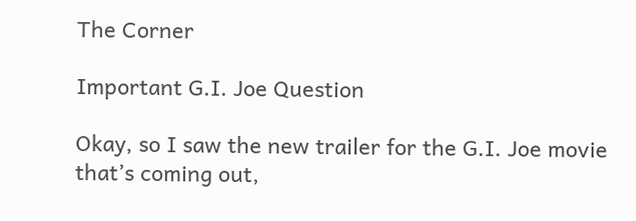The Corner

Important G.I. Joe Question

Okay, so I saw the new trailer for the G.I. Joe movie that’s coming out,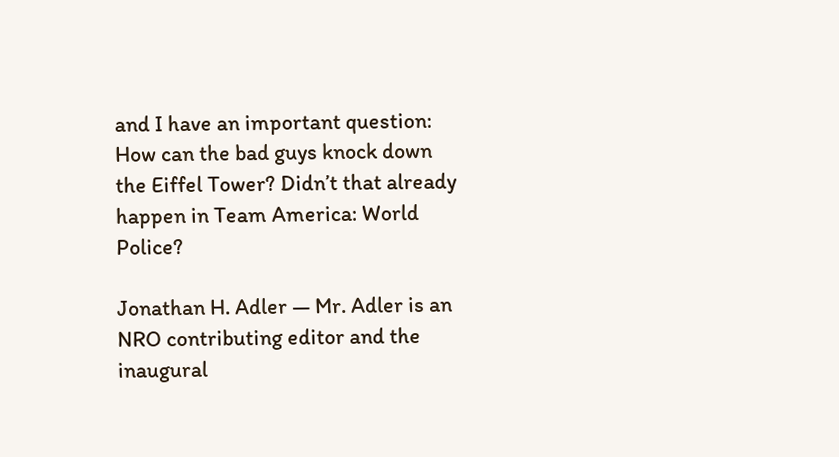and I have an important question: How can the bad guys knock down the Eiffel Tower? Didn’t that already happen in Team America: World Police?

Jonathan H. Adler — Mr. Adler is an NRO contributing editor and the inaugural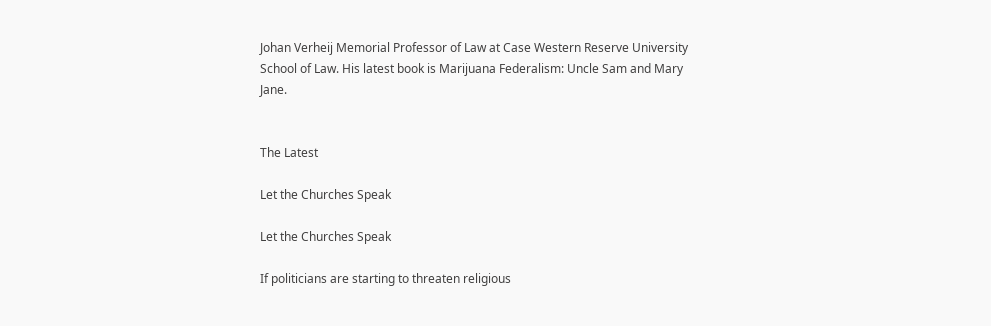Johan Verheij Memorial Professor of Law at Case Western Reserve University School of Law. His latest book is Marijuana Federalism: Uncle Sam and Mary Jane.


The Latest

Let the Churches Speak

Let the Churches Speak

If politicians are starting to threaten religious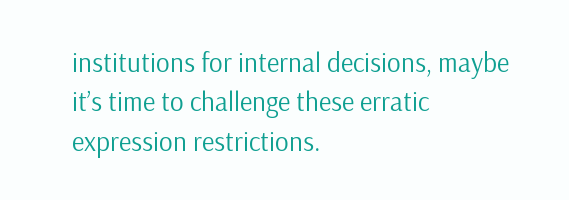institutions for internal decisions, maybe it’s time to challenge these erratic expression restrictions.